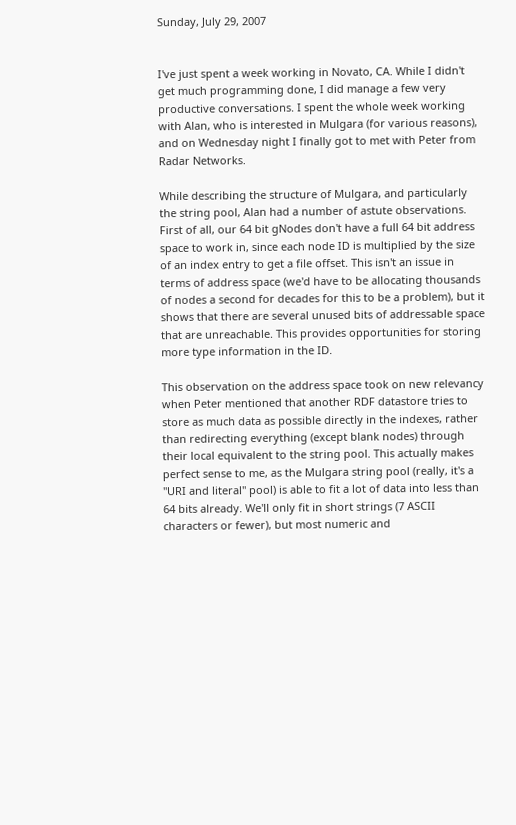Sunday, July 29, 2007


I've just spent a week working in Novato, CA. While I didn't get much programming done, I did manage a few very productive conversations. I spent the whole week working with Alan, who is interested in Mulgara (for various reasons), and on Wednesday night I finally got to met with Peter from Radar Networks.

While describing the structure of Mulgara, and particularly the string pool, Alan had a number of astute observations. First of all, our 64 bit gNodes don't have a full 64 bit address space to work in, since each node ID is multiplied by the size of an index entry to get a file offset. This isn't an issue in terms of address space (we'd have to be allocating thousands of nodes a second for decades for this to be a problem), but it shows that there are several unused bits of addressable space that are unreachable. This provides opportunities for storing more type information in the ID.

This observation on the address space took on new relevancy when Peter mentioned that another RDF datastore tries to store as much data as possible directly in the indexes, rather than redirecting everything (except blank nodes) through their local equivalent to the string pool. This actually makes perfect sense to me, as the Mulgara string pool (really, it's a "URI and literal" pool) is able to fit a lot of data into less than 64 bits already. We'll only fit in short strings (7 ASCII characters or fewer), but most numeric and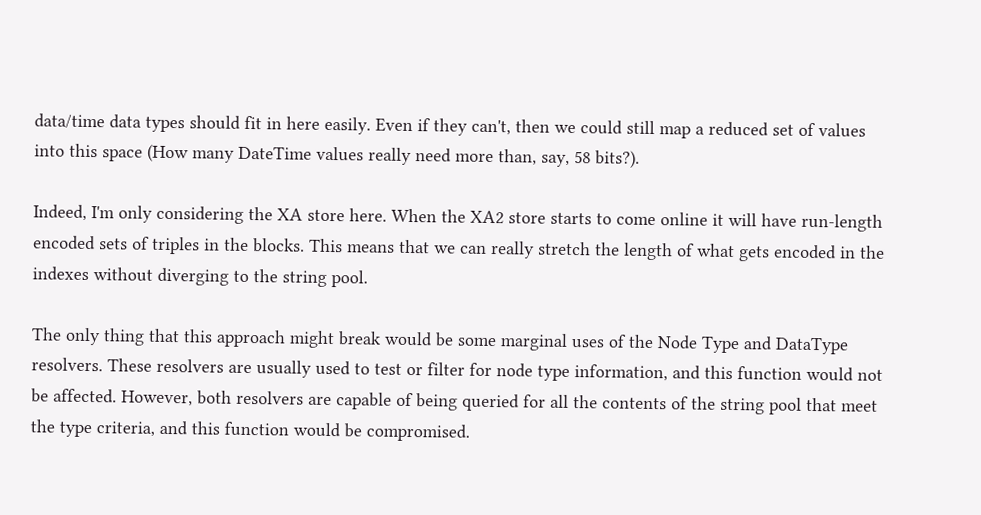data/time data types should fit in here easily. Even if they can't, then we could still map a reduced set of values into this space (How many DateTime values really need more than, say, 58 bits?).

Indeed, I'm only considering the XA store here. When the XA2 store starts to come online it will have run-length encoded sets of triples in the blocks. This means that we can really stretch the length of what gets encoded in the indexes without diverging to the string pool.

The only thing that this approach might break would be some marginal uses of the Node Type and DataType resolvers. These resolvers are usually used to test or filter for node type information, and this function would not be affected. However, both resolvers are capable of being queried for all the contents of the string pool that meet the type criteria, and this function would be compromised.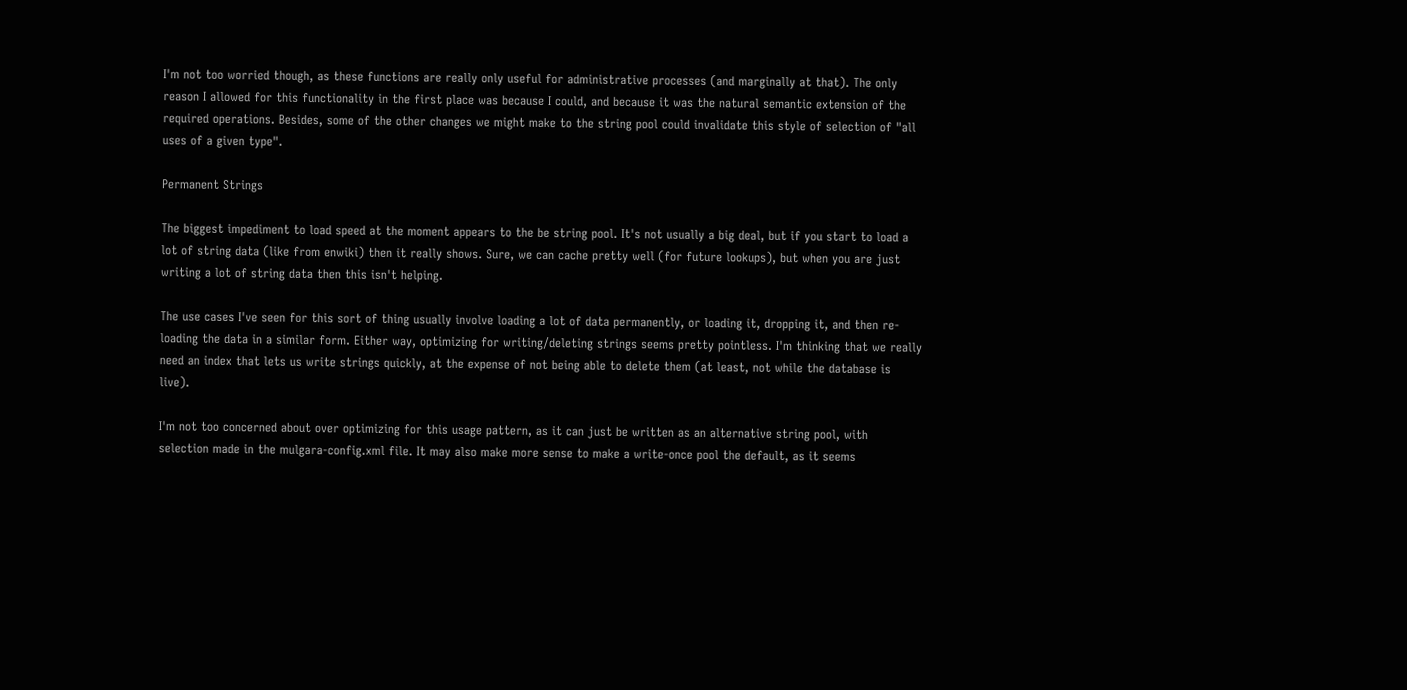I'm not too worried though, as these functions are really only useful for administrative processes (and marginally at that). The only reason I allowed for this functionality in the first place was because I could, and because it was the natural semantic extension of the required operations. Besides, some of the other changes we might make to the string pool could invalidate this style of selection of "all uses of a given type".

Permanent Strings

The biggest impediment to load speed at the moment appears to the be string pool. It's not usually a big deal, but if you start to load a lot of string data (like from enwiki) then it really shows. Sure, we can cache pretty well (for future lookups), but when you are just writing a lot of string data then this isn't helping.

The use cases I've seen for this sort of thing usually involve loading a lot of data permanently, or loading it, dropping it, and then re-loading the data in a similar form. Either way, optimizing for writing/deleting strings seems pretty pointless. I'm thinking that we really need an index that lets us write strings quickly, at the expense of not being able to delete them (at least, not while the database is live).

I'm not too concerned about over optimizing for this usage pattern, as it can just be written as an alternative string pool, with selection made in the mulgara-config.xml file. It may also make more sense to make a write-once pool the default, as it seems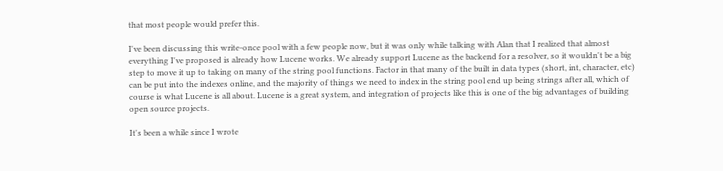that most people would prefer this.

I've been discussing this write-once pool with a few people now, but it was only while talking with Alan that I realized that almost everything I've proposed is already how Lucene works. We already support Lucene as the backend for a resolver, so it wouldn't be a big step to move it up to taking on many of the string pool functions. Factor in that many of the built in data types (short, int, character, etc) can be put into the indexes online, and the majority of things we need to index in the string pool end up being strings after all, which of course is what Lucene is all about. Lucene is a great system, and integration of projects like this is one of the big advantages of building open source projects.

It's been a while since I wrote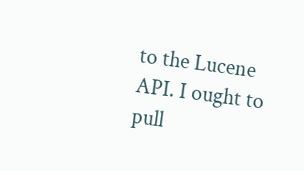to the Lucene API. I ought to pull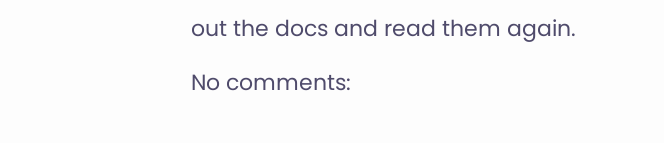out the docs and read them again.

No comments: